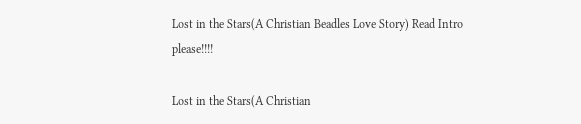Lost in the Stars(A Christian Beadles Love Story) Read Intro please!!!!

Lost in the Stars(A Christian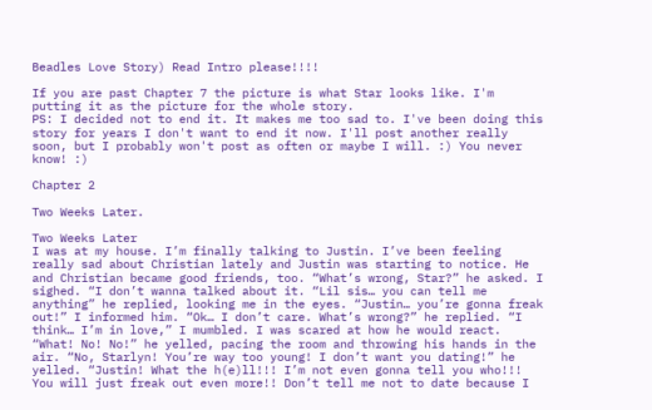Beadles Love Story) Read Intro please!!!!

If you are past Chapter 7 the picture is what Star looks like. I'm putting it as the picture for the whole story.
PS: I decided not to end it. It makes me too sad to. I've been doing this story for years I don't want to end it now. I'll post another really soon, but I probably won't post as often or maybe I will. :) You never know! :)

Chapter 2

Two Weeks Later.

Two Weeks Later
I was at my house. I’m finally talking to Justin. I’ve been feeling really sad about Christian lately and Justin was starting to notice. He and Christian became good friends, too. “What’s wrong, Star?” he asked. I sighed. “I don’t wanna talked about it. “Lil sis… you can tell me anything” he replied, looking me in the eyes. “Justin… you’re gonna freak out!” I informed him. “Ok… I don’t care. What’s wrong?” he replied. “I think… I’m in love,” I mumbled. I was scared at how he would react. “What! No! No!” he yelled, pacing the room and throwing his hands in the air. “No, Starlyn! You’re way too young! I don’t want you dating!” he yelled. “Justin! What the h(e)ll!!! I’m not even gonna tell you who!!! You will just freak out even more!! Don’t tell me not to date because I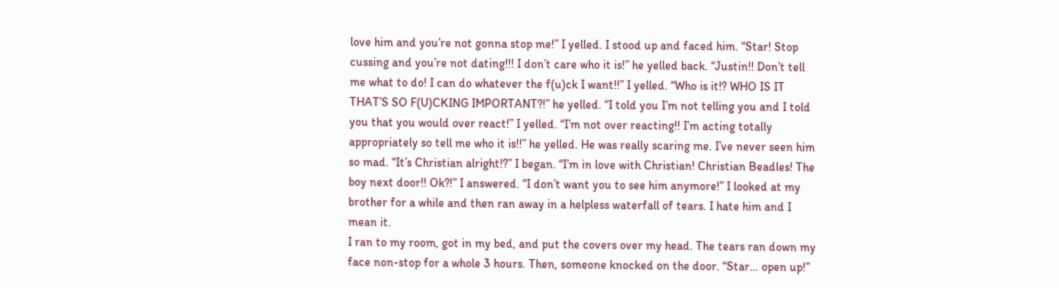love him and you’re not gonna stop me!” I yelled. I stood up and faced him. “Star! Stop cussing and you’re not dating!!! I don’t care who it is!” he yelled back. “Justin!! Don’t tell me what to do! I can do whatever the f(u)ck I want!!” I yelled. “Who is it!? WHO IS IT THAT’S SO F(U)CKING IMPORTANT?!” he yelled. “I told you I’m not telling you and I told you that you would over react!” I yelled. “I’m not over reacting!! I’m acting totally appropriately so tell me who it is!!” he yelled. He was really scaring me. I’ve never seen him so mad. “It’s Christian alright!?” I began. “I’m in love with Christian! Christian Beadles! The boy next door!! Ok?!” I answered. “I don’t want you to see him anymore!” I looked at my brother for a while and then ran away in a helpless waterfall of tears. I hate him and I mean it.
I ran to my room, got in my bed, and put the covers over my head. The tears ran down my face non-stop for a whole 3 hours. Then, someone knocked on the door. “Star… open up!”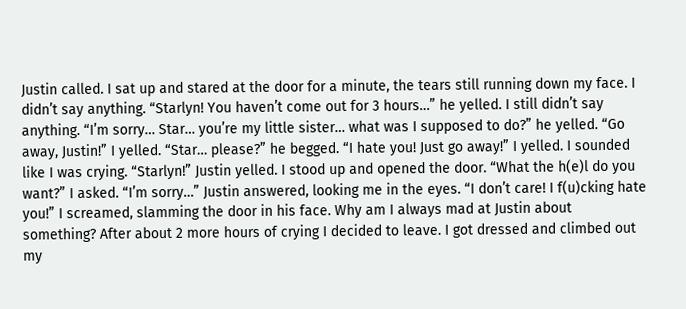Justin called. I sat up and stared at the door for a minute, the tears still running down my face. I didn’t say anything. “Starlyn! You haven’t come out for 3 hours…” he yelled. I still didn’t say anything. “I’m sorry… Star… you’re my little sister… what was I supposed to do?” he yelled. “Go away, Justin!” I yelled. “Star… please?” he begged. “I hate you! Just go away!” I yelled. I sounded like I was crying. “Starlyn!” Justin yelled. I stood up and opened the door. “What the h(e)l do you want?” I asked. “I’m sorry…” Justin answered, looking me in the eyes. “I don’t care! I f(u)cking hate you!” I screamed, slamming the door in his face. Why am I always mad at Justin about something? After about 2 more hours of crying I decided to leave. I got dressed and climbed out my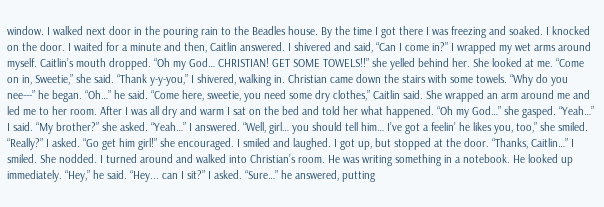window. I walked next door in the pouring rain to the Beadles house. By the time I got there I was freezing and soaked. I knocked on the door. I waited for a minute and then, Caitlin answered. I shivered and said, “Can I come in?” I wrapped my wet arms around myself. Caitlin’s mouth dropped. “Oh my God… CHRISTIAN! GET SOME TOWELS!!” she yelled behind her. She looked at me. “Come on in, Sweetie,” she said. “Thank y-y-you,” I shivered, walking in. Christian came down the stairs with some towels. “Why do you nee---” he began. “Oh…” he said. “Come here, sweetie, you need some dry clothes,” Caitlin said. She wrapped an arm around me and led me to her room. After I was all dry and warm I sat on the bed and told her what happened. “Oh my God…” she gasped. “Yeah…” I said. “My brother?” she asked. “Yeah…” I answered. “Well, girl… you should tell him… I’ve got a feelin’ he likes you, too,” she smiled. “Really?” I asked. “Go get him girl!” she encouraged. I smiled and laughed. I got up, but stopped at the door. “Thanks, Caitlin…” I smiled. She nodded. I turned around and walked into Christian’s room. He was writing something in a notebook. He looked up immediately. “Hey,” he said. “Hey... can I sit?” I asked. “Sure…” he answered, putting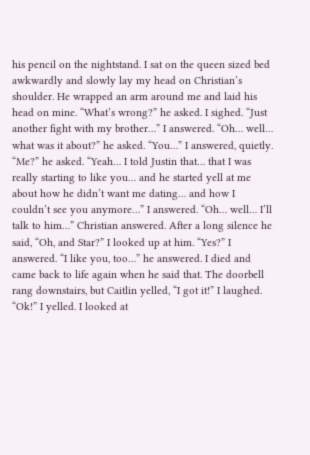his pencil on the nightstand. I sat on the queen sized bed awkwardly and slowly lay my head on Christian’s shoulder. He wrapped an arm around me and laid his head on mine. “What’s wrong?” he asked. I sighed. “Just another fight with my brother…” I answered. “Oh… well… what was it about?” he asked. “You…” I answered, quietly. “Me?” he asked. “Yeah… I told Justin that… that I was really starting to like you… and he started yell at me about how he didn’t want me dating… and how I couldn’t see you anymore…” I answered. “Oh… well… I’ll talk to him…” Christian answered. After a long silence he said, “Oh, and Star?” I looked up at him. “Yes?” I answered. “I like you, too…” he answered. I died and came back to life again when he said that. The doorbell rang downstairs, but Caitlin yelled, “I got it!” I laughed. “Ok!” I yelled. I looked at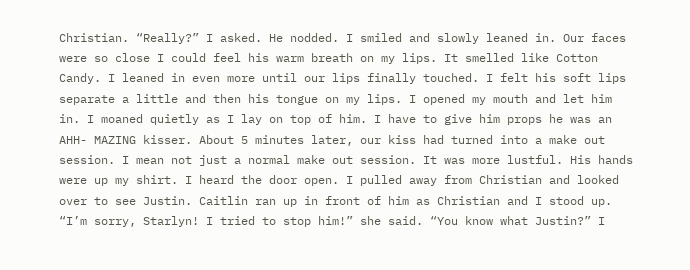Christian. “Really?” I asked. He nodded. I smiled and slowly leaned in. Our faces were so close I could feel his warm breath on my lips. It smelled like Cotton Candy. I leaned in even more until our lips finally touched. I felt his soft lips separate a little and then his tongue on my lips. I opened my mouth and let him in. I moaned quietly as I lay on top of him. I have to give him props he was an AHH- MAZING kisser. About 5 minutes later, our kiss had turned into a make out session. I mean not just a normal make out session. It was more lustful. His hands were up my shirt. I heard the door open. I pulled away from Christian and looked over to see Justin. Caitlin ran up in front of him as Christian and I stood up. “I’m sorry, Starlyn! I tried to stop him!” she said. “You know what Justin?” I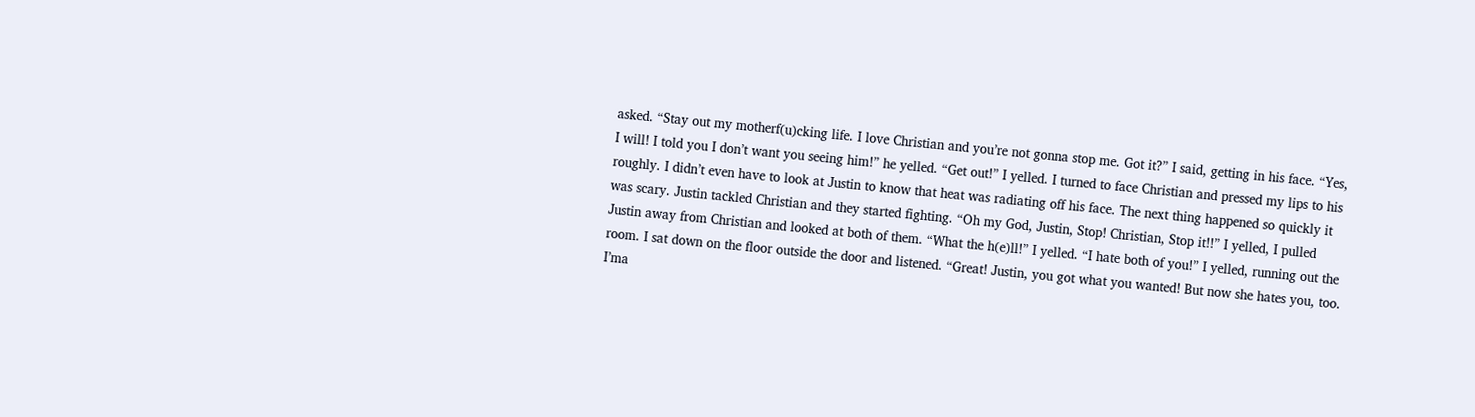asked. “Stay out my motherf(u)cking life. I love Christian and you’re not gonna stop me. Got it?” I said, getting in his face. “Yes, I will! I told you I don’t want you seeing him!” he yelled. “Get out!” I yelled. I turned to face Christian and pressed my lips to his roughly. I didn’t even have to look at Justin to know that heat was radiating off his face. The next thing happened so quickly it was scary. Justin tackled Christian and they started fighting. “Oh my God, Justin, Stop! Christian, Stop it!!” I yelled, I pulled Justin away from Christian and looked at both of them. “What the h(e)ll!” I yelled. “I hate both of you!” I yelled, running out the room. I sat down on the floor outside the door and listened. “Great! Justin, you got what you wanted! But now she hates you, too. I’ma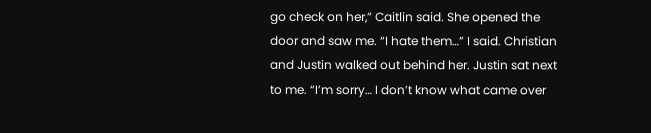go check on her,” Caitlin said. She opened the door and saw me. “I hate them…” I said. Christian and Justin walked out behind her. Justin sat next to me. “I’m sorry… I don’t know what came over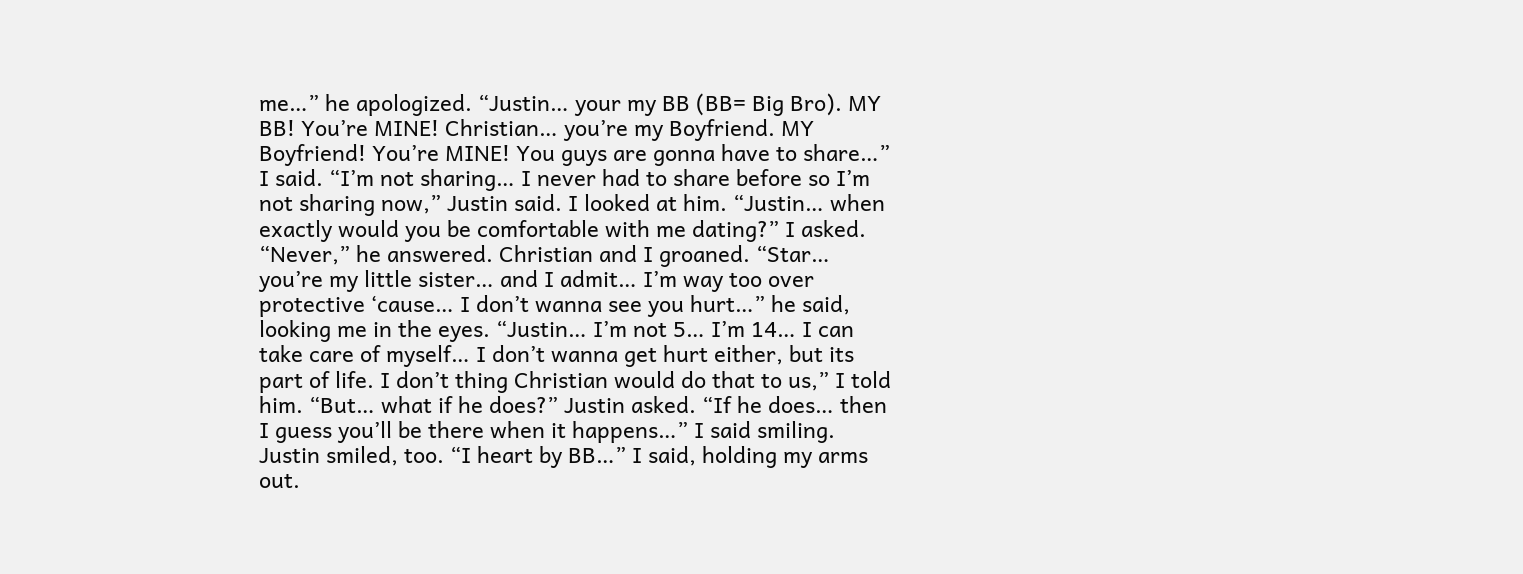me…” he apologized. “Justin… your my BB (BB= Big Bro). MY BB! You’re MINE! Christian… you’re my Boyfriend. MY Boyfriend! You’re MINE! You guys are gonna have to share…” I said. “I’m not sharing… I never had to share before so I’m not sharing now,” Justin said. I looked at him. “Justin… when exactly would you be comfortable with me dating?” I asked. “Never,” he answered. Christian and I groaned. “Star… you’re my little sister… and I admit… I’m way too over protective ‘cause… I don’t wanna see you hurt…” he said, looking me in the eyes. “Justin… I’m not 5… I’m 14… I can take care of myself… I don’t wanna get hurt either, but its part of life. I don’t thing Christian would do that to us,” I told him. “But… what if he does?” Justin asked. “If he does… then I guess you’ll be there when it happens…” I said smiling. Justin smiled, too. “I heart by BB…” I said, holding my arms out.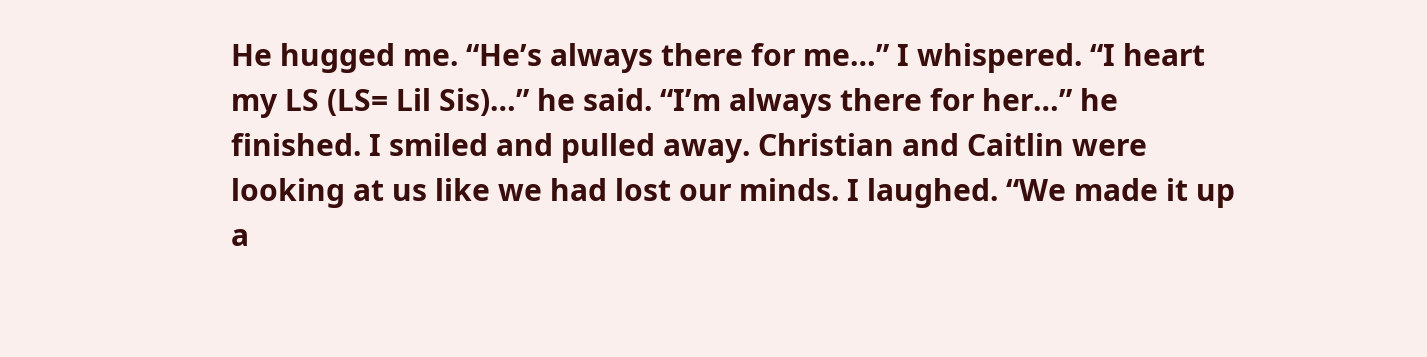He hugged me. “He’s always there for me…” I whispered. “I heart my LS (LS= Lil Sis)…” he said. “I’m always there for her…” he finished. I smiled and pulled away. Christian and Caitlin were looking at us like we had lost our minds. I laughed. “We made it up a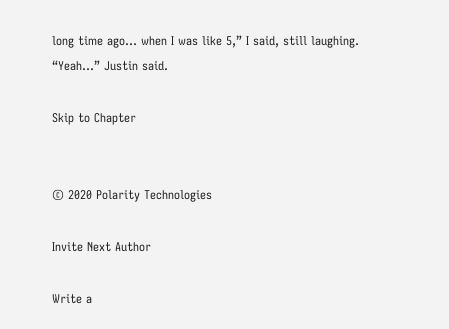long time ago… when I was like 5,” I said, still laughing. “Yeah…” Justin said.

Skip to Chapter


© 2020 Polarity Technologies

Invite Next Author

Write a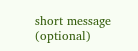short message (optional)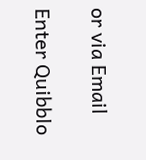or via Email

Enter Quibblo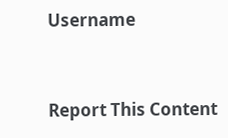Username


Report This Content